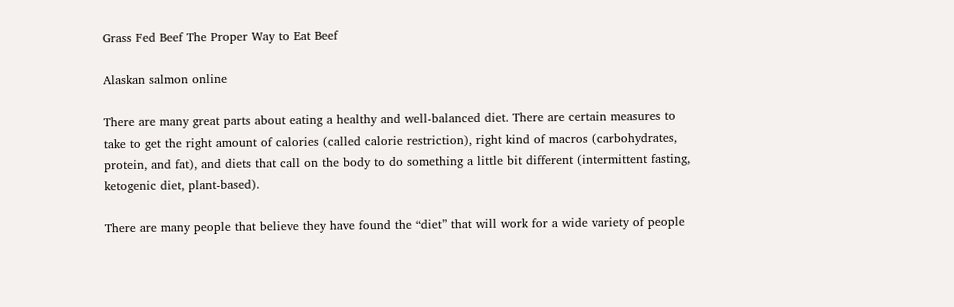Grass Fed Beef The Proper Way to Eat Beef

Alaskan salmon online

There are many great parts about eating a healthy and well-balanced diet. There are certain measures to take to get the right amount of calories (called calorie restriction), right kind of macros (carbohydrates, protein, and fat), and diets that call on the body to do something a little bit different (intermittent fasting, ketogenic diet, plant-based).

There are many people that believe they have found the “diet” that will work for a wide variety of people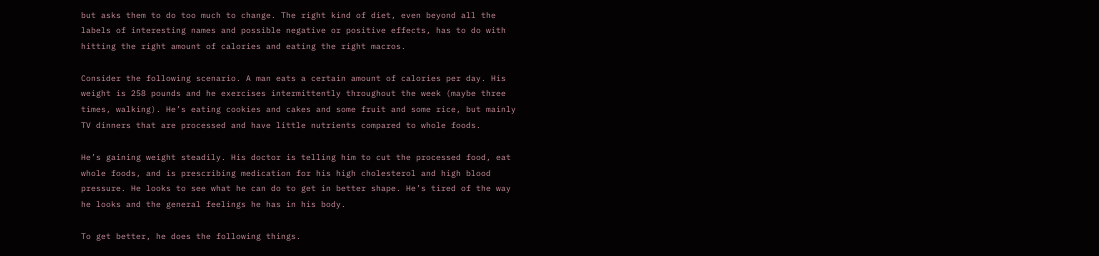but asks them to do too much to change. The right kind of diet, even beyond all the labels of interesting names and possible negative or positive effects, has to do with hitting the right amount of calories and eating the right macros.

Consider the following scenario. A man eats a certain amount of calories per day. His weight is 258 pounds and he exercises intermittently throughout the week (maybe three times, walking). He’s eating cookies and cakes and some fruit and some rice, but mainly TV dinners that are processed and have little nutrients compared to whole foods.

He’s gaining weight steadily. His doctor is telling him to cut the processed food, eat whole foods, and is prescribing medication for his high cholesterol and high blood pressure. He looks to see what he can do to get in better shape. He’s tired of the way he looks and the general feelings he has in his body.

To get better, he does the following things.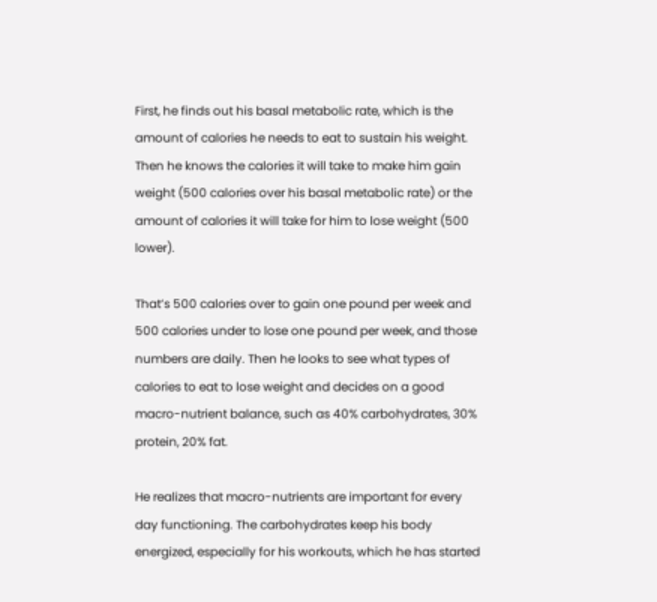First, he finds out his basal metabolic rate, which is the amount of calories he needs to eat to sustain his weight. Then he knows the calories it will take to make him gain weight (500 calories over his basal metabolic rate) or the amount of calories it will take for him to lose weight (500 lower).

That’s 500 calories over to gain one pound per week and 500 calories under to lose one pound per week, and those numbers are daily. Then he looks to see what types of calories to eat to lose weight and decides on a good macro-nutrient balance, such as 40% carbohydrates, 30% protein, 20% fat.

He realizes that macro-nutrients are important for every day functioning. The carbohydrates keep his body energized, especially for his workouts, which he has started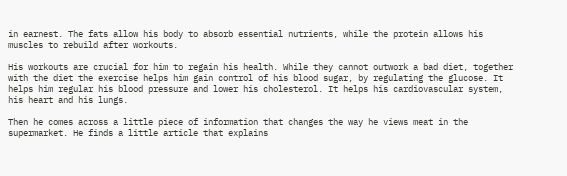in earnest. The fats allow his body to absorb essential nutrients, while the protein allows his muscles to rebuild after workouts.

His workouts are crucial for him to regain his health. While they cannot outwork a bad diet, together with the diet the exercise helps him gain control of his blood sugar, by regulating the glucose. It helps him regular his blood pressure and lower his cholesterol. It helps his cardiovascular system, his heart and his lungs.

Then he comes across a little piece of information that changes the way he views meat in the supermarket. He finds a little article that explains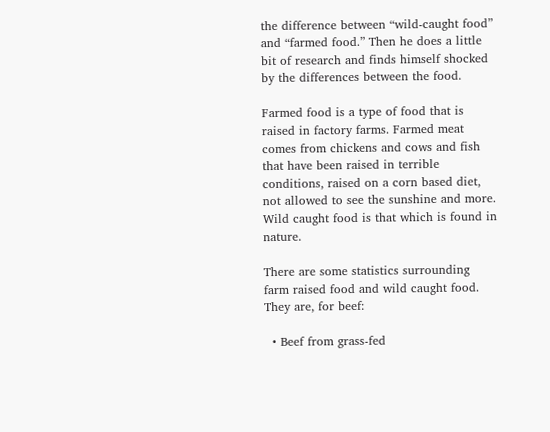the difference between “wild-caught food” and “farmed food.” Then he does a little bit of research and finds himself shocked by the differences between the food.

Farmed food is a type of food that is raised in factory farms. Farmed meat comes from chickens and cows and fish that have been raised in terrible conditions, raised on a corn based diet, not allowed to see the sunshine and more. Wild caught food is that which is found in nature.

There are some statistics surrounding farm raised food and wild caught food. They are, for beef:

  • Beef from grass-fed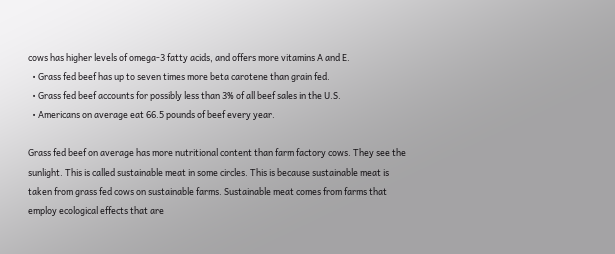cows has higher levels of omega-3 fatty acids, and offers more vitamins A and E.
  • Grass fed beef has up to seven times more beta carotene than grain fed.
  • Grass fed beef accounts for possibly less than 3% of all beef sales in the U.S.
  • Americans on average eat 66.5 pounds of beef every year.

Grass fed beef on average has more nutritional content than farm factory cows. They see the sunlight. This is called sustainable meat in some circles. This is because sustainable meat is taken from grass fed cows on sustainable farms. Sustainable meat comes from farms that employ ecological effects that are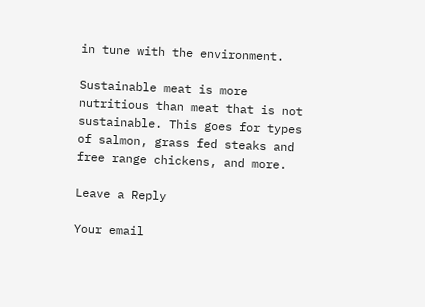in tune with the environment.

Sustainable meat is more nutritious than meat that is not sustainable. This goes for types of salmon, grass fed steaks and free range chickens, and more.

Leave a Reply

Your email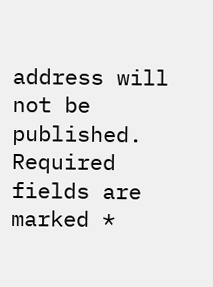address will not be published. Required fields are marked *